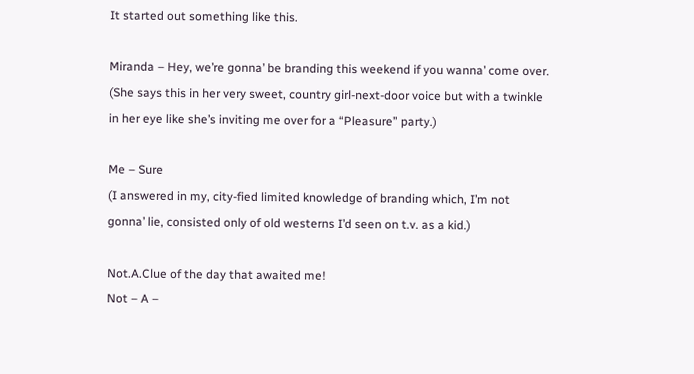It started out something like this.

Miranda – Hey, we’re gonna’ be branding this weekend if you wanna’ come over.
(She says this in her very sweet, country girl-next-door voice but with a twinkle in her eye like she’s inviting me over for a “Pleasure” party.)

Me – Sure
(I answered in my, city-fied limited knowledge of branding which, I’m not gonna’ lie, consisted only of old westerns I’d seen on t.v. as a kid.)

Not.A.Clue of the day that awaited me!
Not – A –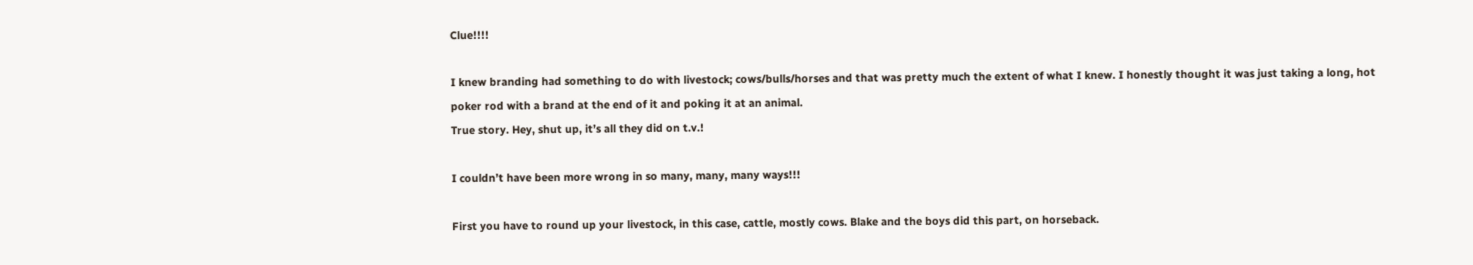Clue!!!!

I knew branding had something to do with livestock; cows/bulls/horses and that was pretty much the extent of what I knew. I honestly thought it was just taking a long, hot poker rod with a brand at the end of it and poking it at an animal.
True story. Hey, shut up, it’s all they did on t.v.!

I couldn’t have been more wrong in so many, many, many ways!!!

First you have to round up your livestock, in this case, cattle, mostly cows. Blake and the boys did this part, on horseback.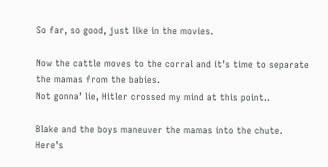So far, so good, just like in the movies.

Now the cattle moves to the corral and it’s time to separate the mamas from the babies.
Not gonna’ lie, Hitler crossed my mind at this point..

Blake and the boys maneuver the mamas into the chute.
Here’s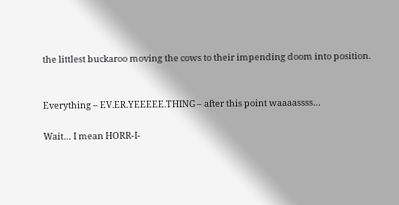the littlest buckaroo moving the cows to their impending doom into position.


Everything – EV.ER.YEEEEE.THING – after this point waaaassss…

Wait… I mean HORR-I-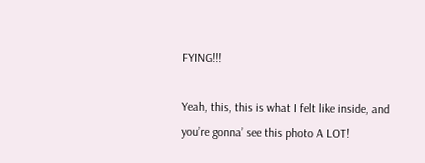FYING!!!

Yeah, this, this is what I felt like inside, and you’re gonna’ see this photo A LOT!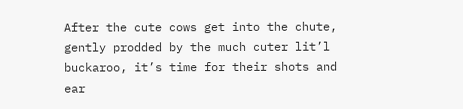After the cute cows get into the chute, gently prodded by the much cuter lit’l buckaroo, it’s time for their shots and ear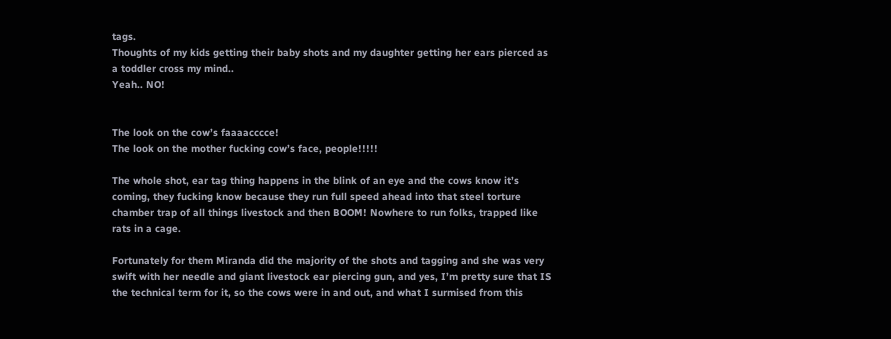tags.
Thoughts of my kids getting their baby shots and my daughter getting her ears pierced as a toddler cross my mind..
Yeah.. NO!


The look on the cow’s faaaacccce!
The look on the mother fucking cow’s face, people!!!!!

The whole shot, ear tag thing happens in the blink of an eye and the cows know it’s coming, they fucking know because they run full speed ahead into that steel torture chamber trap of all things livestock and then BOOM! Nowhere to run folks, trapped like rats in a cage.

Fortunately for them Miranda did the majority of the shots and tagging and she was very swift with her needle and giant livestock ear piercing gun, and yes, I’m pretty sure that IS the technical term for it, so the cows were in and out, and what I surmised from this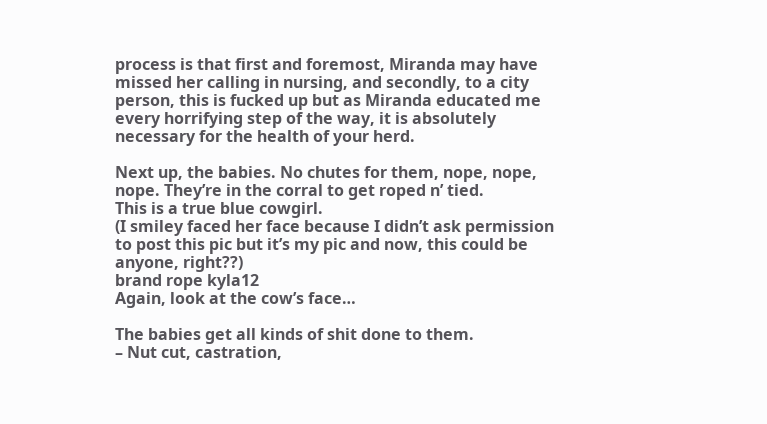process is that first and foremost, Miranda may have missed her calling in nursing, and secondly, to a city person, this is fucked up but as Miranda educated me every horrifying step of the way, it is absolutely necessary for the health of your herd.

Next up, the babies. No chutes for them, nope, nope, nope. They’re in the corral to get roped n’ tied.
This is a true blue cowgirl.
(I smiley faced her face because I didn’t ask permission to post this pic but it’s my pic and now, this could be anyone, right??)
brand rope kyla12
Again, look at the cow’s face…

The babies get all kinds of shit done to them.
– Nut cut, castration,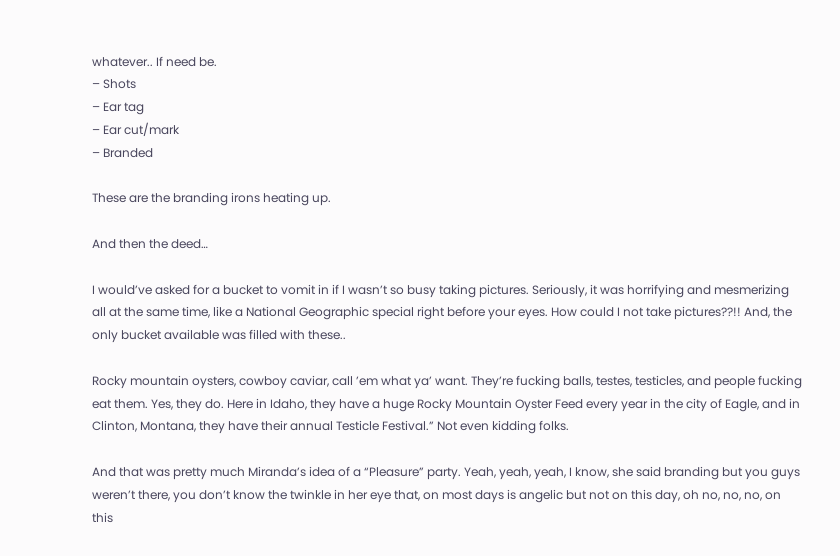whatever.. If need be.
– Shots
– Ear tag
– Ear cut/mark
– Branded

These are the branding irons heating up.

And then the deed…

I would’ve asked for a bucket to vomit in if I wasn’t so busy taking pictures. Seriously, it was horrifying and mesmerizing all at the same time, like a National Geographic special right before your eyes. How could I not take pictures??!! And, the only bucket available was filled with these..

Rocky mountain oysters, cowboy caviar, call ’em what ya’ want. They’re fucking balls, testes, testicles, and people fucking eat them. Yes, they do. Here in Idaho, they have a huge Rocky Mountain Oyster Feed every year in the city of Eagle, and in Clinton, Montana, they have their annual Testicle Festival.” Not even kidding folks.

And that was pretty much Miranda’s idea of a “Pleasure” party. Yeah, yeah, yeah, I know, she said branding but you guys weren’t there, you don’t know the twinkle in her eye that, on most days is angelic but not on this day, oh no, no, no, on this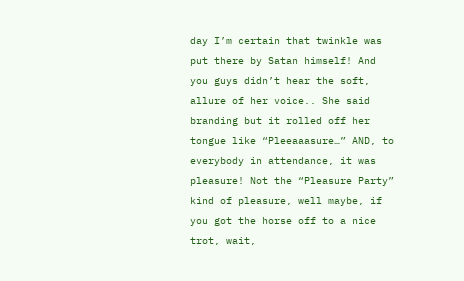day I’m certain that twinkle was put there by Satan himself! And you guys didn’t hear the soft, allure of her voice.. She said branding but it rolled off her tongue like “Pleeaaasure…” AND, to everybody in attendance, it was pleasure! Not the “Pleasure Party” kind of pleasure, well maybe, if you got the horse off to a nice trot, wait,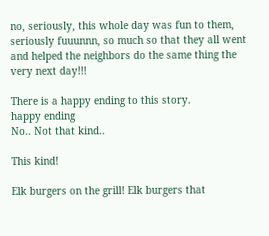no, seriously, this whole day was fun to them, seriously fuuunnn, so much so that they all went and helped the neighbors do the same thing the very next day!!!

There is a happy ending to this story.
happy ending
No.. Not that kind..

This kind!

Elk burgers on the grill! Elk burgers that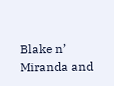Blake n’ Miranda and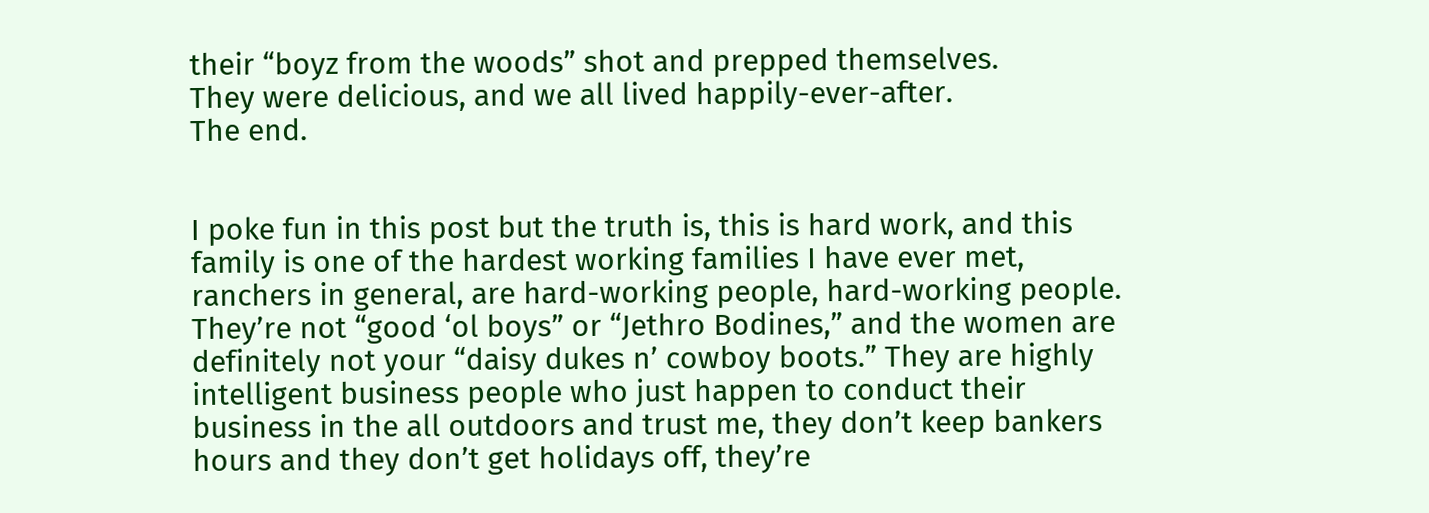their “boyz from the woods” shot and prepped themselves.
They were delicious, and we all lived happily-ever-after.
The end.


I poke fun in this post but the truth is, this is hard work, and this family is one of the hardest working families I have ever met, ranchers in general, are hard-working people, hard-working people. They’re not “good ‘ol boys” or “Jethro Bodines,” and the women are definitely not your “daisy dukes n’ cowboy boots.” They are highly intelligent business people who just happen to conduct their business in the all outdoors and trust me, they don’t keep bankers hours and they don’t get holidays off, they’re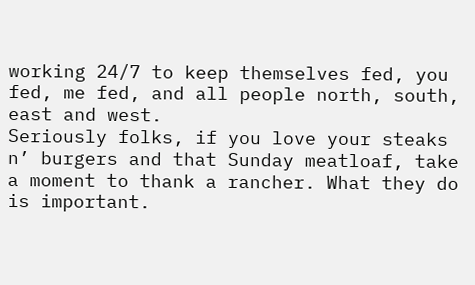working 24/7 to keep themselves fed, you fed, me fed, and all people north, south, east and west.
Seriously folks, if you love your steaks n’ burgers and that Sunday meatloaf, take a moment to thank a rancher. What they do is important.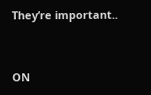They’re important..


ON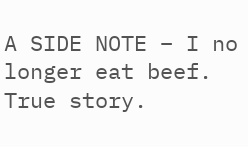A SIDE NOTE – I no longer eat beef. True story.